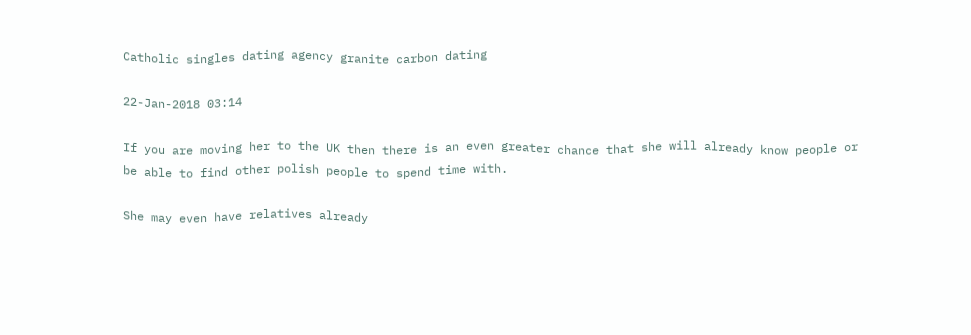Catholic singles dating agency granite carbon dating

22-Jan-2018 03:14

If you are moving her to the UK then there is an even greater chance that she will already know people or be able to find other polish people to spend time with.

She may even have relatives already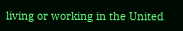living or working in the United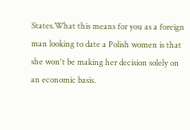States.What this means for you as a foreign man looking to date a Polish women is that she won't be making her decision solely on an economic basis.